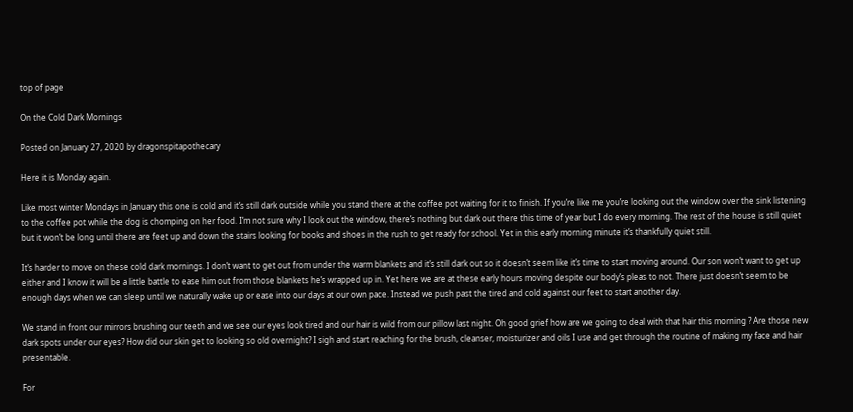top of page

On the Cold Dark Mornings

Posted on January 27, 2020 by dragonspitapothecary

Here it is Monday again.

Like most winter Mondays in January this one is cold and it’s still dark outside while you stand there at the coffee pot waiting for it to finish. If you’re like me you’re looking out the window over the sink listening to the coffee pot while the dog is chomping on her food. I’m not sure why I look out the window, there’s nothing but dark out there this time of year but I do every morning. The rest of the house is still quiet but it won’t be long until there are feet up and down the stairs looking for books and shoes in the rush to get ready for school. Yet in this early morning minute it’s thankfully quiet still.

It’s harder to move on these cold dark mornings. I don’t want to get out from under the warm blankets and it’s still dark out so it doesn’t seem like it’s time to start moving around. Our son won’t want to get up either and I know it will be a little battle to ease him out from those blankets he’s wrapped up in. Yet here we are at these early hours moving despite our body’s pleas to not. There just doesn’t seem to be enough days when we can sleep until we naturally wake up or ease into our days at our own pace. Instead we push past the tired and cold against our feet to start another day.

We stand in front our mirrors brushing our teeth and we see our eyes look tired and our hair is wild from our pillow last night. Oh good grief how are we going to deal with that hair this morning ? Are those new dark spots under our eyes? How did our skin get to looking so old overnight? I sigh and start reaching for the brush, cleanser, moisturizer and oils I use and get through the routine of making my face and hair presentable.

For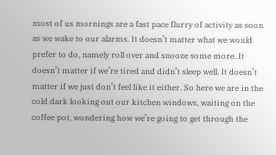most of us mornings are a fast pace flurry of activity as soon as we wake to our alarms. It doesn’t matter what we would prefer to do, namely roll over and snooze some more. It doesn’t matter if we’re tired and didn’t sleep well. It doesn’t matter if we just don’t feel like it either. So here we are in the cold dark looking out our kitchen windows, waiting on the coffee pot, wondering how we’re going to get through the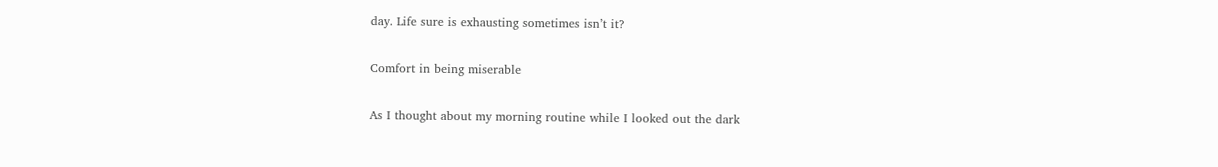day. Life sure is exhausting sometimes isn’t it?

Comfort in being miserable

As I thought about my morning routine while I looked out the dark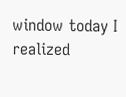window today I realized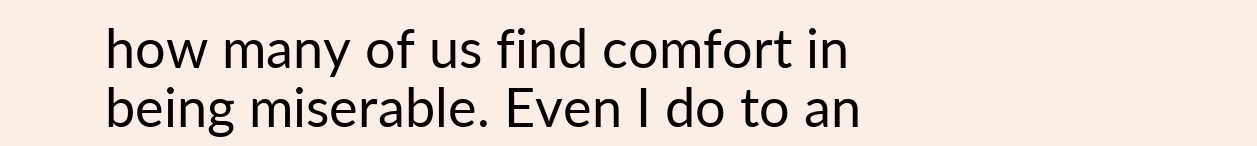how many of us find comfort in being miserable. Even I do to an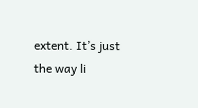extent. It’s just the way li